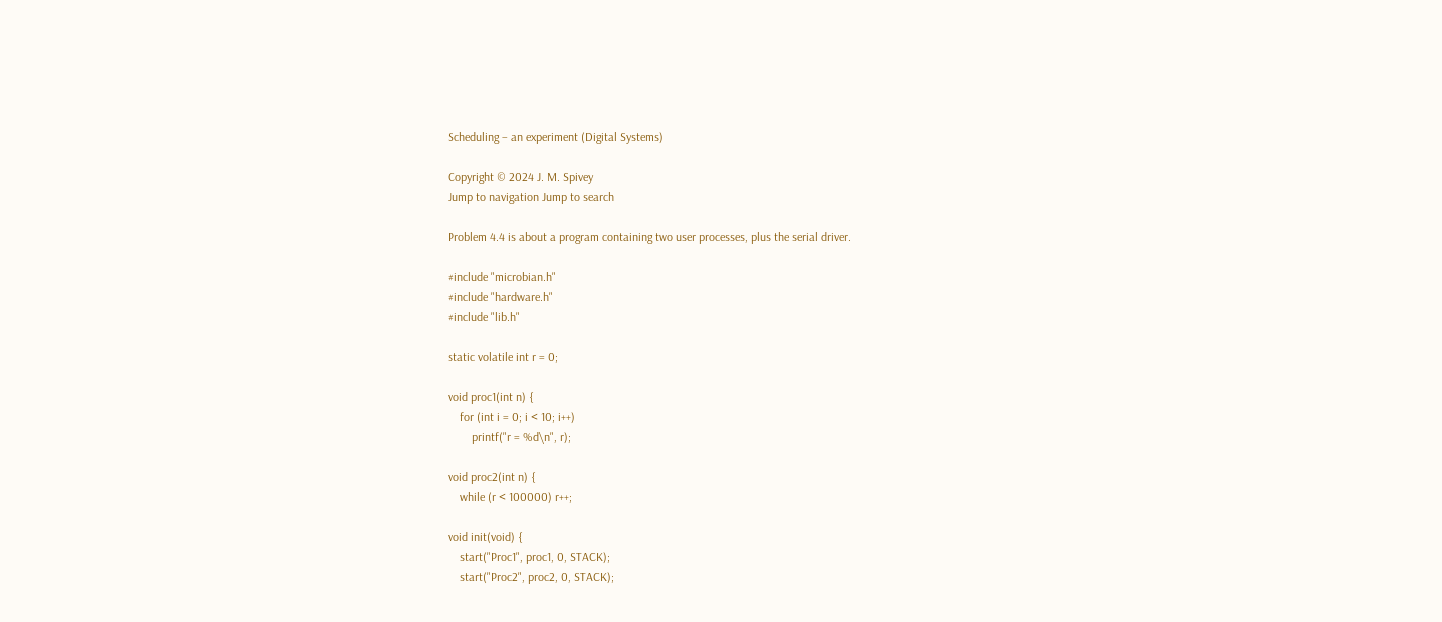Scheduling – an experiment (Digital Systems)

Copyright © 2024 J. M. Spivey
Jump to navigation Jump to search

Problem 4.4 is about a program containing two user processes, plus the serial driver.

#include "microbian.h"
#include "hardware.h"
#include "lib.h"

static volatile int r = 0;

void proc1(int n) {
    for (int i = 0; i < 10; i++)
        printf("r = %d\n", r);

void proc2(int n) {
    while (r < 100000) r++;

void init(void) {
    start("Proc1", proc1, 0, STACK);
    start("Proc2", proc2, 0, STACK);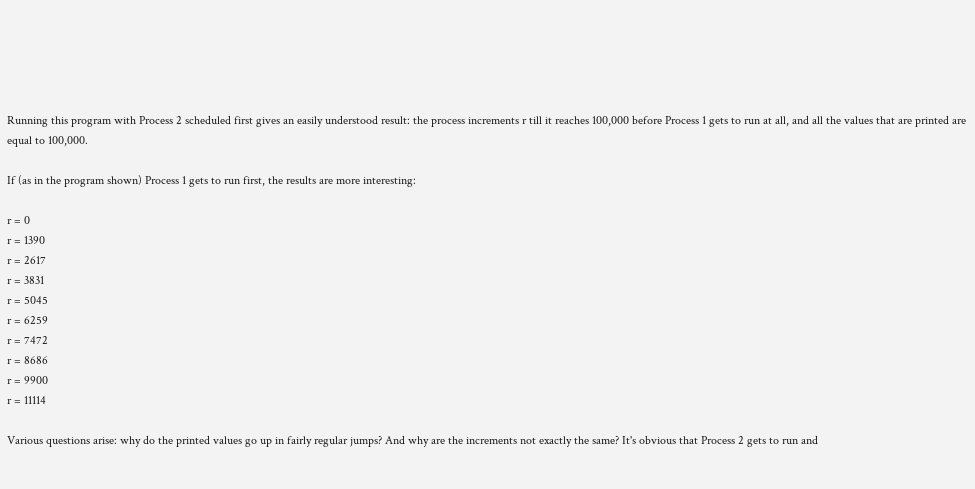Running this program with Process 2 scheduled first gives an easily understood result: the process increments r till it reaches 100,000 before Process 1 gets to run at all, and all the values that are printed are equal to 100,000.

If (as in the program shown) Process 1 gets to run first, the results are more interesting:

r = 0
r = 1390
r = 2617
r = 3831
r = 5045
r = 6259
r = 7472
r = 8686
r = 9900
r = 11114

Various questions arise: why do the printed values go up in fairly regular jumps? And why are the increments not exactly the same? It's obvious that Process 2 gets to run and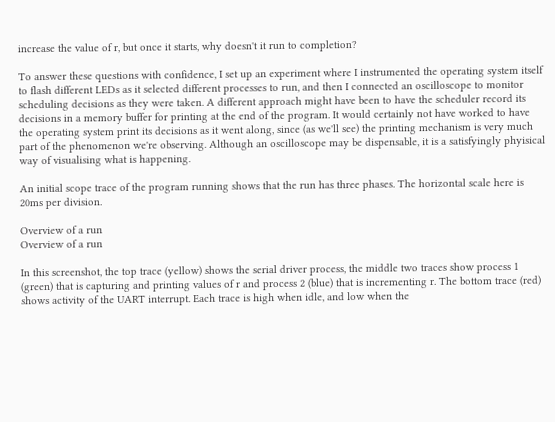increase the value of r, but once it starts, why doesn't it run to completion?

To answer these questions with confidence, I set up an experiment where I instrumented the operating system itself to flash different LEDs as it selected different processes to run, and then I connected an oscilloscope to monitor scheduling decisions as they were taken. A different approach might have been to have the scheduler record its decisions in a memory buffer for printing at the end of the program. It would certainly not have worked to have the operating system print its decisions as it went along, since (as we'll see) the printing mechanism is very much part of the phenomenon we're observing. Although an oscilloscope may be dispensable, it is a satisfyingly phyisical way of visualising what is happening.

An initial scope trace of the program running shows that the run has three phases. The horizontal scale here is 20ms per division.

Overview of a run
Overview of a run

In this screenshot, the top trace (yellow) shows the serial driver process, the middle two traces show process 1 (green) that is capturing and printing values of r and process 2 (blue) that is incrementing r. The bottom trace (red) shows activity of the UART interrupt. Each trace is high when idle, and low when the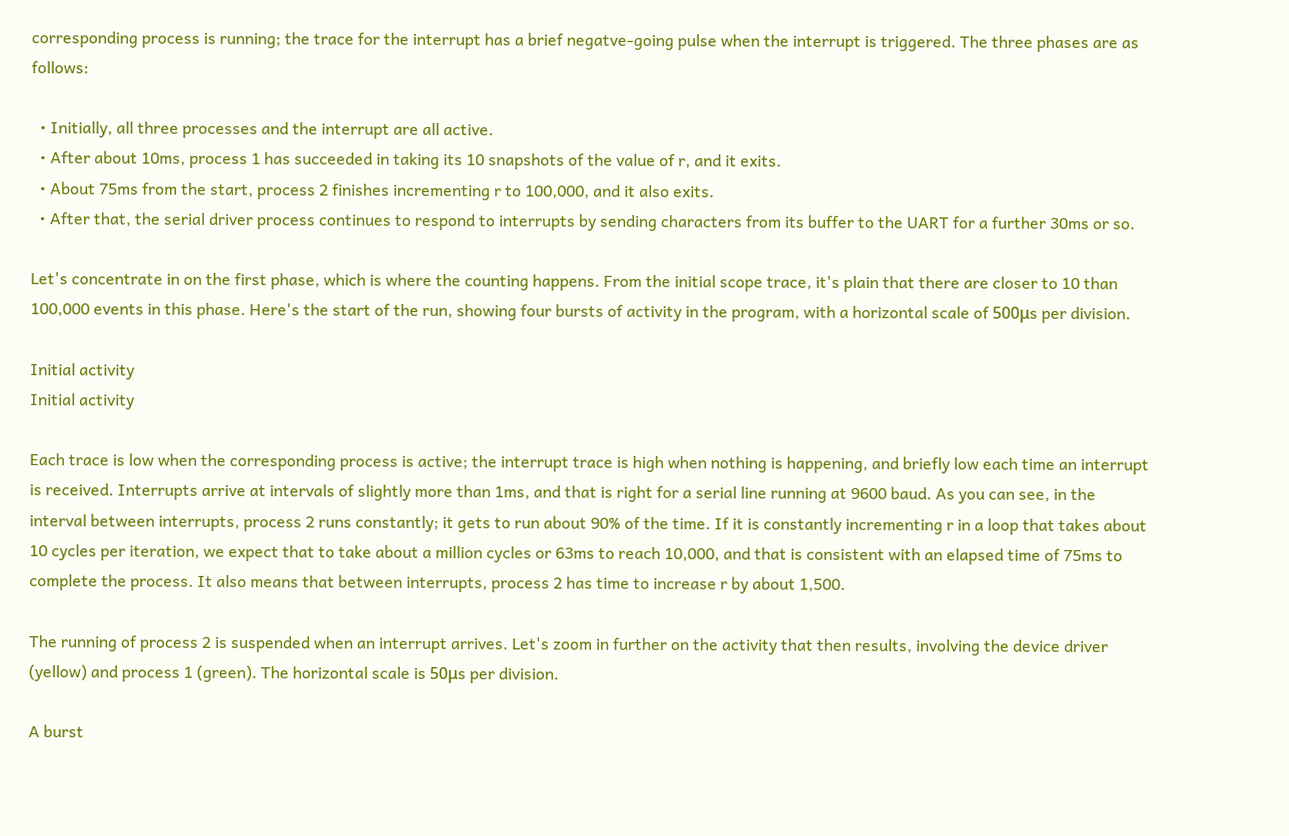corresponding process is running; the trace for the interrupt has a brief negatve-going pulse when the interrupt is triggered. The three phases are as follows:

  • Initially, all three processes and the interrupt are all active.
  • After about 10ms, process 1 has succeeded in taking its 10 snapshots of the value of r, and it exits.
  • About 75ms from the start, process 2 finishes incrementing r to 100,000, and it also exits.
  • After that, the serial driver process continues to respond to interrupts by sending characters from its buffer to the UART for a further 30ms or so.

Let's concentrate in on the first phase, which is where the counting happens. From the initial scope trace, it's plain that there are closer to 10 than 100,000 events in this phase. Here's the start of the run, showing four bursts of activity in the program, with a horizontal scale of 500μs per division.

Initial activity
Initial activity

Each trace is low when the corresponding process is active; the interrupt trace is high when nothing is happening, and briefly low each time an interrupt is received. Interrupts arrive at intervals of slightly more than 1ms, and that is right for a serial line running at 9600 baud. As you can see, in the interval between interrupts, process 2 runs constantly; it gets to run about 90% of the time. If it is constantly incrementing r in a loop that takes about 10 cycles per iteration, we expect that to take about a million cycles or 63ms to reach 10,000, and that is consistent with an elapsed time of 75ms to complete the process. It also means that between interrupts, process 2 has time to increase r by about 1,500.

The running of process 2 is suspended when an interrupt arrives. Let's zoom in further on the activity that then results, involving the device driver (yellow) and process 1 (green). The horizontal scale is 50μs per division.

A burst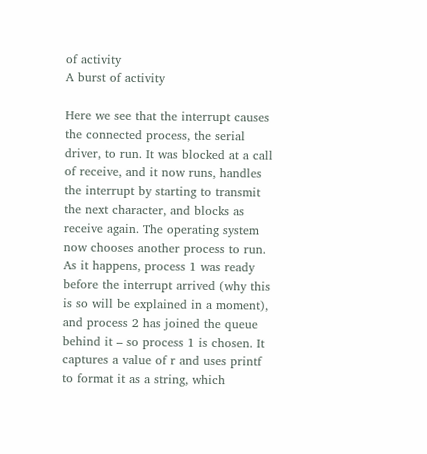of activity
A burst of activity

Here we see that the interrupt causes the connected process, the serial driver, to run. It was blocked at a call of receive, and it now runs, handles the interrupt by starting to transmit the next character, and blocks as receive again. The operating system now chooses another process to run. As it happens, process 1 was ready before the interrupt arrived (why this is so will be explained in a moment), and process 2 has joined the queue behind it – so process 1 is chosen. It captures a value of r and uses printf to format it as a string, which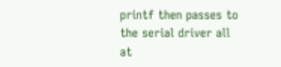printf then passes to the serial driver all at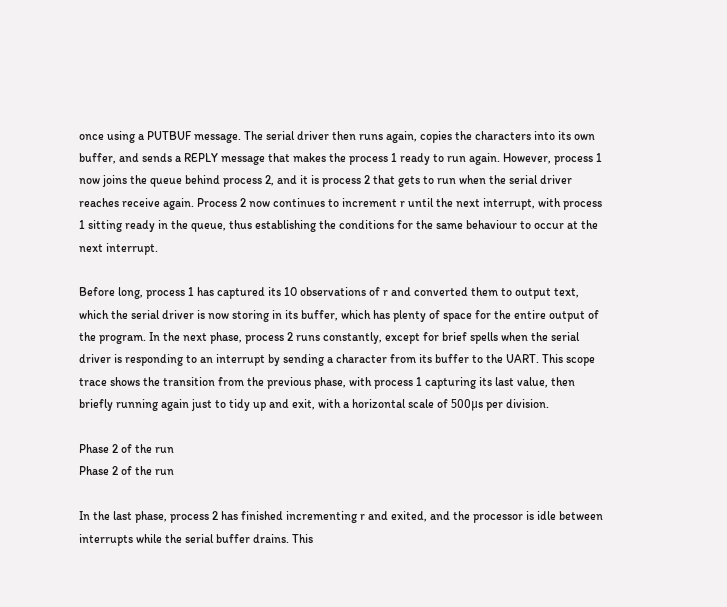once using a PUTBUF message. The serial driver then runs again, copies the characters into its own buffer, and sends a REPLY message that makes the process 1 ready to run again. However, process 1 now joins the queue behind process 2, and it is process 2 that gets to run when the serial driver reaches receive again. Process 2 now continues to increment r until the next interrupt, with process 1 sitting ready in the queue, thus establishing the conditions for the same behaviour to occur at the next interrupt.

Before long, process 1 has captured its 10 observations of r and converted them to output text, which the serial driver is now storing in its buffer, which has plenty of space for the entire output of the program. In the next phase, process 2 runs constantly, except for brief spells when the serial driver is responding to an interrupt by sending a character from its buffer to the UART. This scope trace shows the transition from the previous phase, with process 1 capturing its last value, then briefly running again just to tidy up and exit, with a horizontal scale of 500μs per division.

Phase 2 of the run
Phase 2 of the run

In the last phase, process 2 has finished incrementing r and exited, and the processor is idle between interrupts while the serial buffer drains. This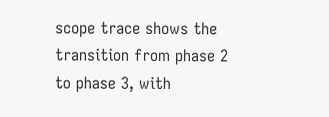scope trace shows the transition from phase 2 to phase 3, with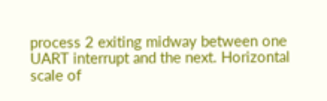process 2 exiting midway between one UART interrupt and the next. Horizontal scale of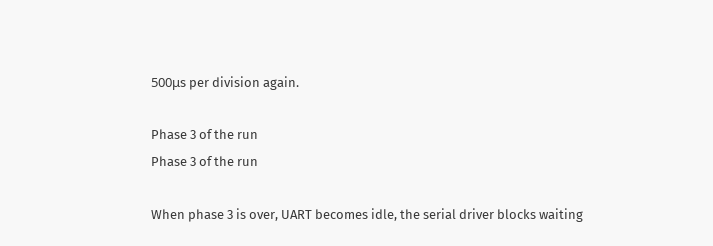500μs per division again.

Phase 3 of the run
Phase 3 of the run

When phase 3 is over, UART becomes idle, the serial driver blocks waiting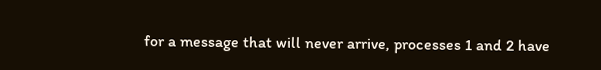for a message that will never arrive, processes 1 and 2 have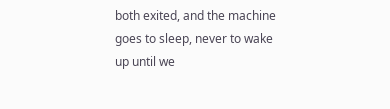both exited, and the machine goes to sleep, never to wake up until we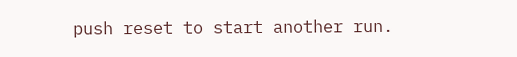push reset to start another run.